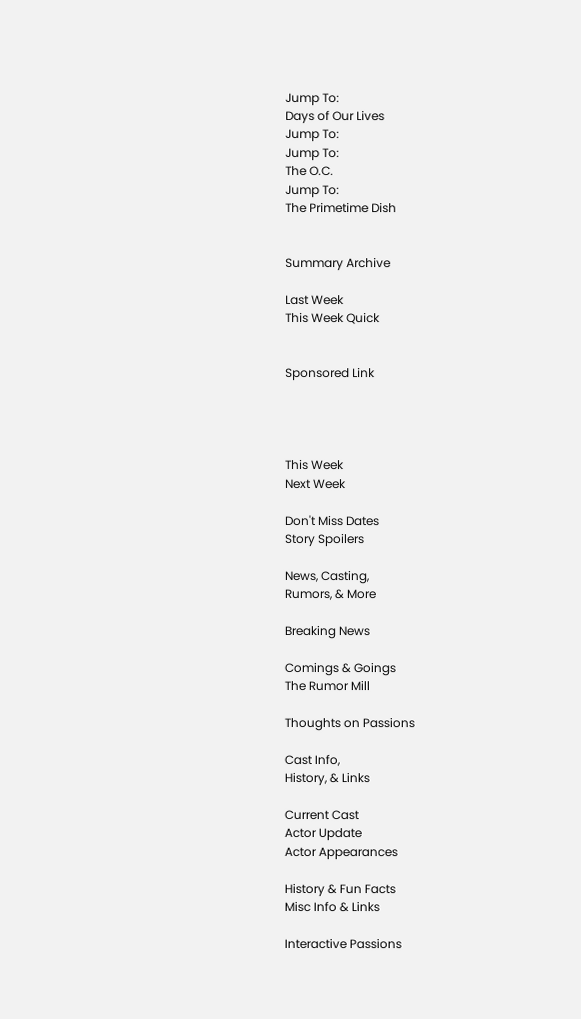Jump To:
Days of Our Lives
Jump To:
Jump To:
The O.C.
Jump To:
The Primetime Dish


Summary Archive

Last Week
This Week Quick


Sponsored Link




This Week
Next Week

Don't Miss Dates
Story Spoilers

News, Casting,
Rumors, & More

Breaking News

Comings & Goings
The Rumor Mill

Thoughts on Passions

Cast Info,
History, & Links

Current Cast
Actor Update
Actor Appearances

History & Fun Facts
Misc Info & Links

Interactive Passions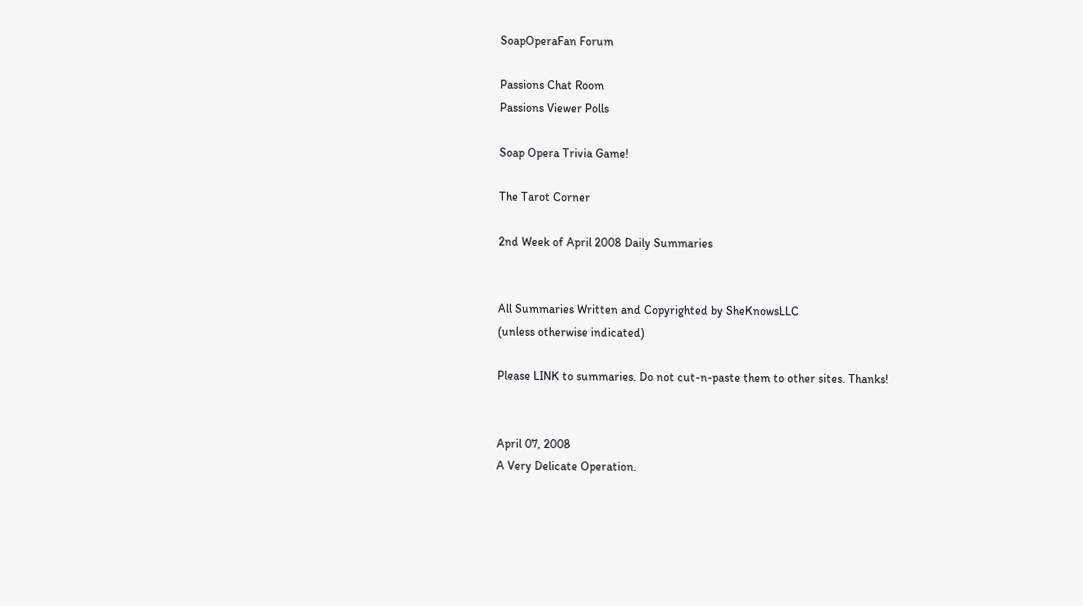SoapOperaFan Forum

Passions Chat Room
Passions Viewer Polls

Soap Opera Trivia Game!

The Tarot Corner

2nd Week of April 2008 Daily Summaries


All Summaries Written and Copyrighted by SheKnowsLLC
(unless otherwise indicated)

Please LINK to summaries. Do not cut-n-paste them to other sites. Thanks!


April 07, 2008
A Very Delicate Operation.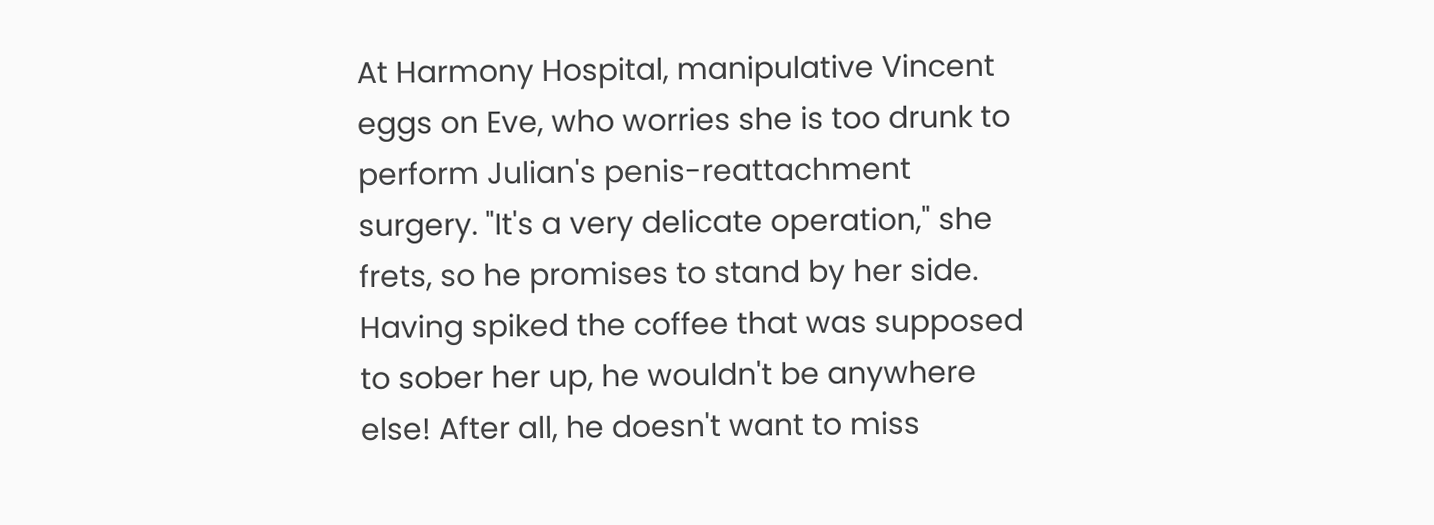At Harmony Hospital, manipulative Vincent eggs on Eve, who worries she is too drunk to perform Julian's penis-reattachment surgery. "It's a very delicate operation," she frets, so he promises to stand by her side. Having spiked the coffee that was supposed to sober her up, he wouldn't be anywhere else! After all, he doesn't want to miss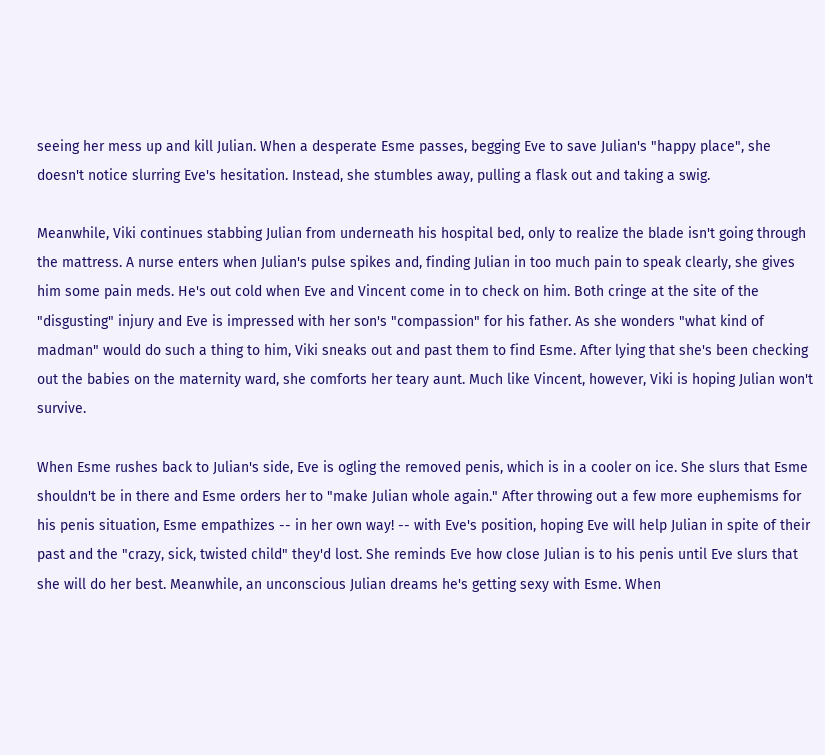seeing her mess up and kill Julian. When a desperate Esme passes, begging Eve to save Julian's "happy place", she doesn't notice slurring Eve's hesitation. Instead, she stumbles away, pulling a flask out and taking a swig.

Meanwhile, Viki continues stabbing Julian from underneath his hospital bed, only to realize the blade isn't going through the mattress. A nurse enters when Julian's pulse spikes and, finding Julian in too much pain to speak clearly, she gives him some pain meds. He's out cold when Eve and Vincent come in to check on him. Both cringe at the site of the "disgusting" injury and Eve is impressed with her son's "compassion" for his father. As she wonders "what kind of madman" would do such a thing to him, Viki sneaks out and past them to find Esme. After lying that she's been checking out the babies on the maternity ward, she comforts her teary aunt. Much like Vincent, however, Viki is hoping Julian won't survive.

When Esme rushes back to Julian's side, Eve is ogling the removed penis, which is in a cooler on ice. She slurs that Esme shouldn't be in there and Esme orders her to "make Julian whole again." After throwing out a few more euphemisms for his penis situation, Esme empathizes -- in her own way! -- with Eve's position, hoping Eve will help Julian in spite of their past and the "crazy, sick, twisted child" they'd lost. She reminds Eve how close Julian is to his penis until Eve slurs that she will do her best. Meanwhile, an unconscious Julian dreams he's getting sexy with Esme. When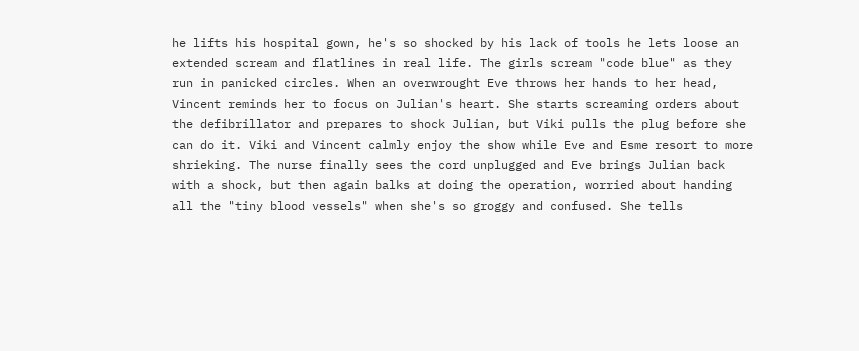he lifts his hospital gown, he's so shocked by his lack of tools he lets loose an extended scream and flatlines in real life. The girls scream "code blue" as they run in panicked circles. When an overwrought Eve throws her hands to her head, Vincent reminds her to focus on Julian's heart. She starts screaming orders about the defibrillator and prepares to shock Julian, but Viki pulls the plug before she can do it. Viki and Vincent calmly enjoy the show while Eve and Esme resort to more shrieking. The nurse finally sees the cord unplugged and Eve brings Julian back with a shock, but then again balks at doing the operation, worried about handing all the "tiny blood vessels" when she's so groggy and confused. She tells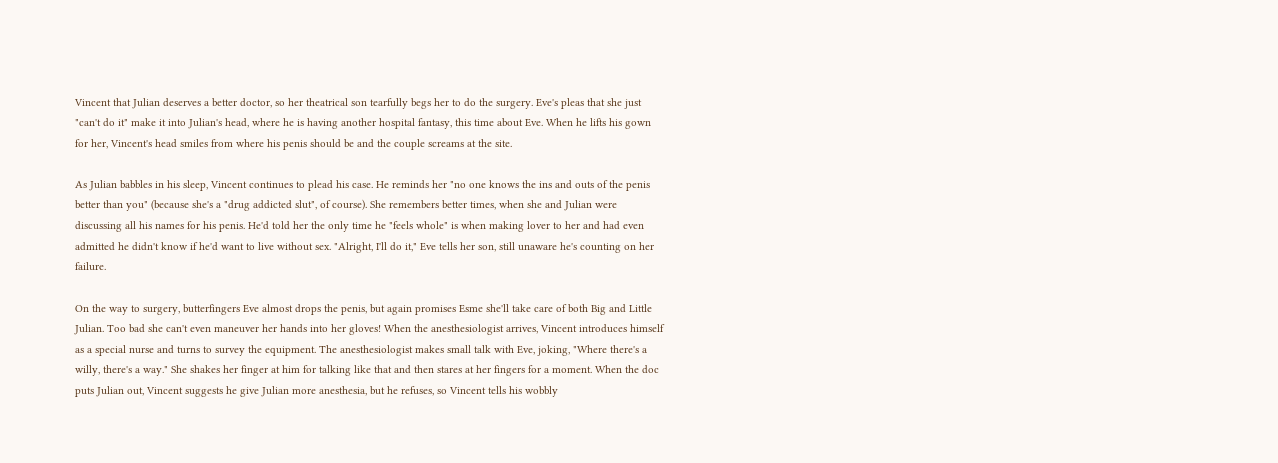Vincent that Julian deserves a better doctor, so her theatrical son tearfully begs her to do the surgery. Eve's pleas that she just "can't do it" make it into Julian's head, where he is having another hospital fantasy, this time about Eve. When he lifts his gown for her, Vincent's head smiles from where his penis should be and the couple screams at the site.

As Julian babbles in his sleep, Vincent continues to plead his case. He reminds her "no one knows the ins and outs of the penis better than you" (because she's a "drug addicted slut", of course). She remembers better times, when she and Julian were discussing all his names for his penis. He'd told her the only time he "feels whole" is when making lover to her and had even admitted he didn't know if he'd want to live without sex. "Alright, I'll do it," Eve tells her son, still unaware he's counting on her failure.

On the way to surgery, butterfingers Eve almost drops the penis, but again promises Esme she'll take care of both Big and Little Julian. Too bad she can't even maneuver her hands into her gloves! When the anesthesiologist arrives, Vincent introduces himself as a special nurse and turns to survey the equipment. The anesthesiologist makes small talk with Eve, joking, "Where there's a willy, there's a way." She shakes her finger at him for talking like that and then stares at her fingers for a moment. When the doc puts Julian out, Vincent suggests he give Julian more anesthesia, but he refuses, so Vincent tells his wobbly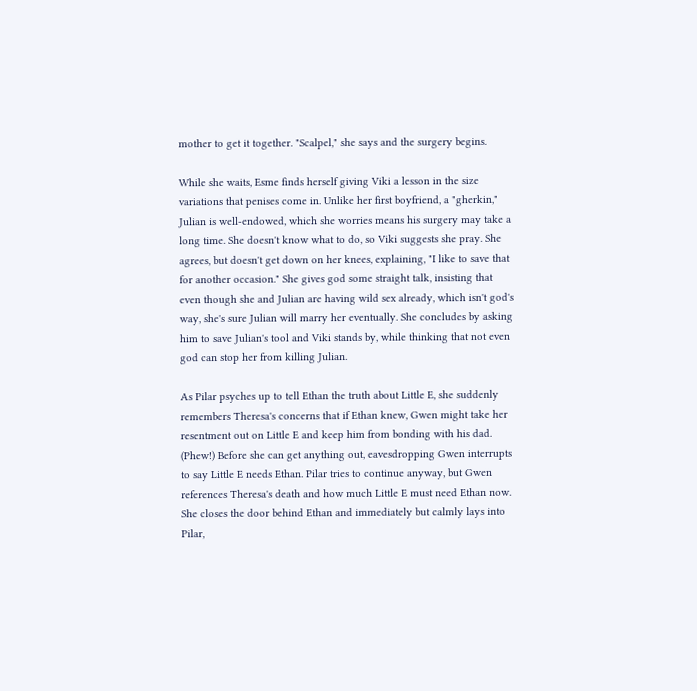mother to get it together. "Scalpel," she says and the surgery begins.

While she waits, Esme finds herself giving Viki a lesson in the size variations that penises come in. Unlike her first boyfriend, a "gherkin," Julian is well-endowed, which she worries means his surgery may take a long time. She doesn't know what to do, so Viki suggests she pray. She agrees, but doesn't get down on her knees, explaining, "I like to save that for another occasion." She gives god some straight talk, insisting that even though she and Julian are having wild sex already, which isn't god's way, she's sure Julian will marry her eventually. She concludes by asking him to save Julian's tool and Viki stands by, while thinking that not even god can stop her from killing Julian.

As Pilar psyches up to tell Ethan the truth about Little E, she suddenly remembers Theresa's concerns that if Ethan knew, Gwen might take her resentment out on Little E and keep him from bonding with his dad. (Phew!) Before she can get anything out, eavesdropping Gwen interrupts to say Little E needs Ethan. Pilar tries to continue anyway, but Gwen references Theresa's death and how much Little E must need Ethan now. She closes the door behind Ethan and immediately but calmly lays into Pilar,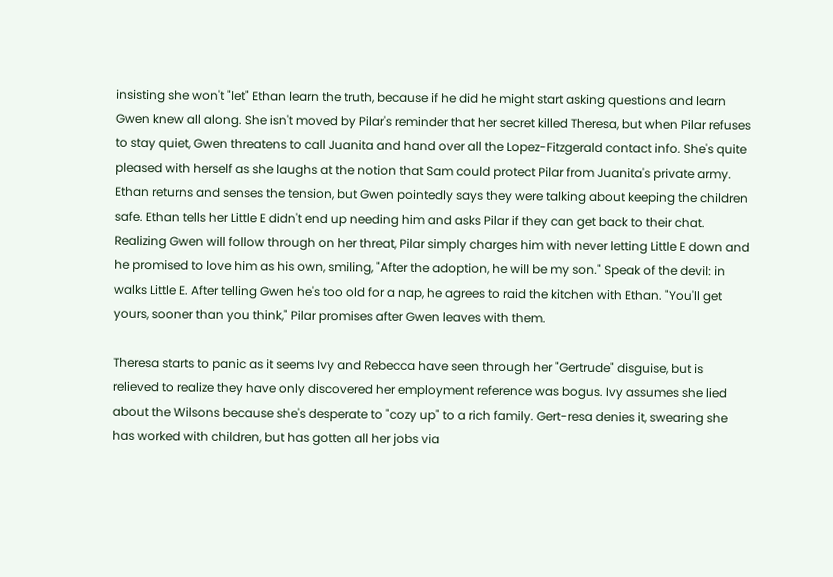insisting she won't "let" Ethan learn the truth, because if he did he might start asking questions and learn Gwen knew all along. She isn't moved by Pilar's reminder that her secret killed Theresa, but when Pilar refuses to stay quiet, Gwen threatens to call Juanita and hand over all the Lopez-Fitzgerald contact info. She's quite pleased with herself as she laughs at the notion that Sam could protect Pilar from Juanita's private army. Ethan returns and senses the tension, but Gwen pointedly says they were talking about keeping the children safe. Ethan tells her Little E didn't end up needing him and asks Pilar if they can get back to their chat. Realizing Gwen will follow through on her threat, Pilar simply charges him with never letting Little E down and he promised to love him as his own, smiling, "After the adoption, he will be my son." Speak of the devil: in walks Little E. After telling Gwen he's too old for a nap, he agrees to raid the kitchen with Ethan. "You'll get yours, sooner than you think," Pilar promises after Gwen leaves with them.

Theresa starts to panic as it seems Ivy and Rebecca have seen through her "Gertrude" disguise, but is relieved to realize they have only discovered her employment reference was bogus. Ivy assumes she lied about the Wilsons because she's desperate to "cozy up" to a rich family. Gert-resa denies it, swearing she has worked with children, but has gotten all her jobs via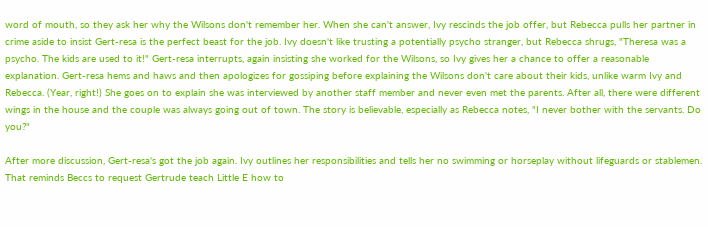word of mouth, so they ask her why the Wilsons don't remember her. When she can't answer, Ivy rescinds the job offer, but Rebecca pulls her partner in crime aside to insist Gert-resa is the perfect beast for the job. Ivy doesn't like trusting a potentially psycho stranger, but Rebecca shrugs, "Theresa was a psycho. The kids are used to it!" Gert-resa interrupts, again insisting she worked for the Wilsons, so Ivy gives her a chance to offer a reasonable explanation. Gert-resa hems and haws and then apologizes for gossiping before explaining the Wilsons don't care about their kids, unlike warm Ivy and Rebecca. (Year, right!) She goes on to explain she was interviewed by another staff member and never even met the parents. After all, there were different wings in the house and the couple was always going out of town. The story is believable, especially as Rebecca notes, "I never bother with the servants. Do you?"

After more discussion, Gert-resa's got the job again. Ivy outlines her responsibilities and tells her no swimming or horseplay without lifeguards or stablemen. That reminds Beccs to request Gertrude teach Little E how to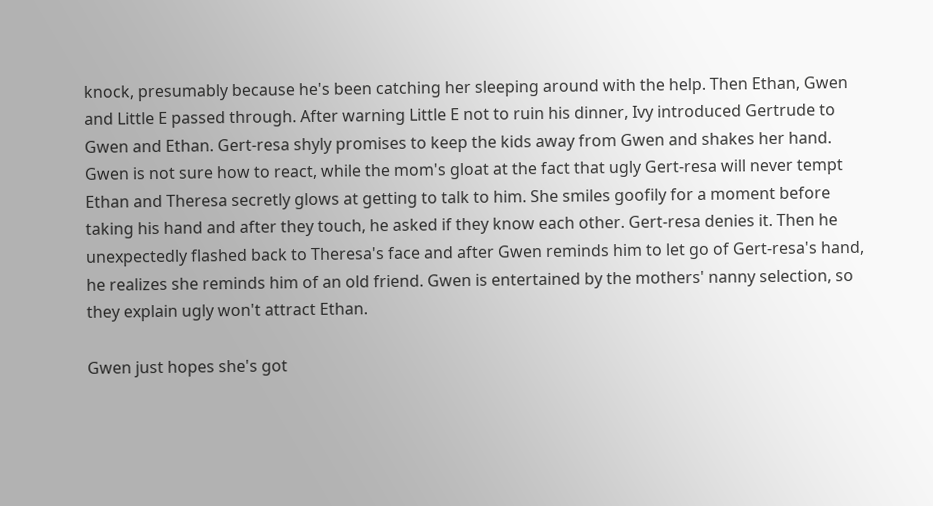knock, presumably because he's been catching her sleeping around with the help. Then Ethan, Gwen and Little E passed through. After warning Little E not to ruin his dinner, Ivy introduced Gertrude to Gwen and Ethan. Gert-resa shyly promises to keep the kids away from Gwen and shakes her hand. Gwen is not sure how to react, while the mom's gloat at the fact that ugly Gert-resa will never tempt Ethan and Theresa secretly glows at getting to talk to him. She smiles goofily for a moment before taking his hand and after they touch, he asked if they know each other. Gert-resa denies it. Then he unexpectedly flashed back to Theresa's face and after Gwen reminds him to let go of Gert-resa's hand, he realizes she reminds him of an old friend. Gwen is entertained by the mothers' nanny selection, so they explain ugly won't attract Ethan.

Gwen just hopes she's got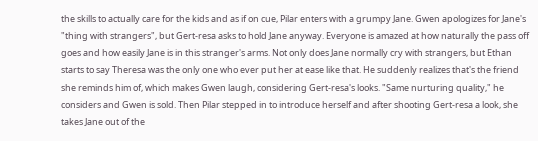the skills to actually care for the kids and as if on cue, Pilar enters with a grumpy Jane. Gwen apologizes for Jane's "thing with strangers", but Gert-resa asks to hold Jane anyway. Everyone is amazed at how naturally the pass off goes and how easily Jane is in this stranger's arms. Not only does Jane normally cry with strangers, but Ethan starts to say Theresa was the only one who ever put her at ease like that. He suddenly realizes that's the friend she reminds him of, which makes Gwen laugh, considering Gert-resa's looks. "Same nurturing quality," he considers and Gwen is sold. Then Pilar stepped in to introduce herself and after shooting Gert-resa a look, she takes Jane out of the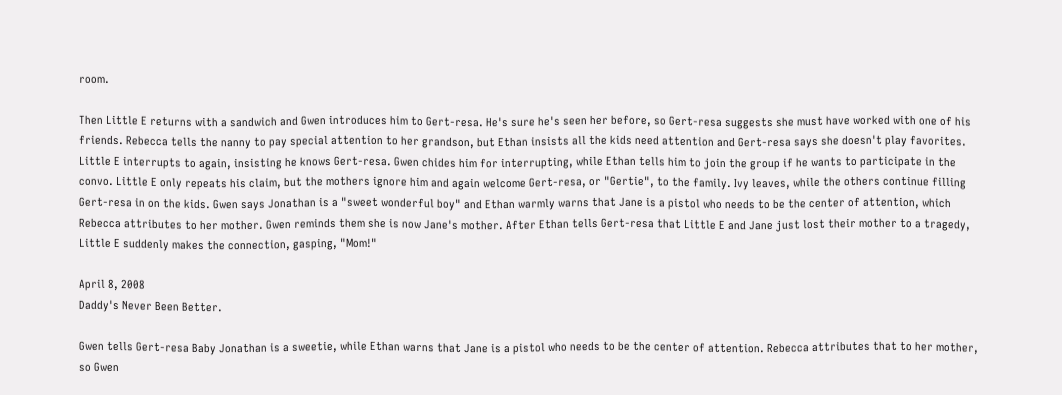room.

Then Little E returns with a sandwich and Gwen introduces him to Gert-resa. He's sure he's seen her before, so Gert-resa suggests she must have worked with one of his friends. Rebecca tells the nanny to pay special attention to her grandson, but Ethan insists all the kids need attention and Gert-resa says she doesn't play favorites. Little E interrupts to again, insisting he knows Gert-resa. Gwen chides him for interrupting, while Ethan tells him to join the group if he wants to participate in the convo. Little E only repeats his claim, but the mothers ignore him and again welcome Gert-resa, or "Gertie", to the family. Ivy leaves, while the others continue filling Gert-resa in on the kids. Gwen says Jonathan is a "sweet wonderful boy" and Ethan warmly warns that Jane is a pistol who needs to be the center of attention, which Rebecca attributes to her mother. Gwen reminds them she is now Jane's mother. After Ethan tells Gert-resa that Little E and Jane just lost their mother to a tragedy, Little E suddenly makes the connection, gasping, "Mom!"

April 8, 2008
Daddy's Never Been Better.

Gwen tells Gert-resa Baby Jonathan is a sweetie, while Ethan warns that Jane is a pistol who needs to be the center of attention. Rebecca attributes that to her mother, so Gwen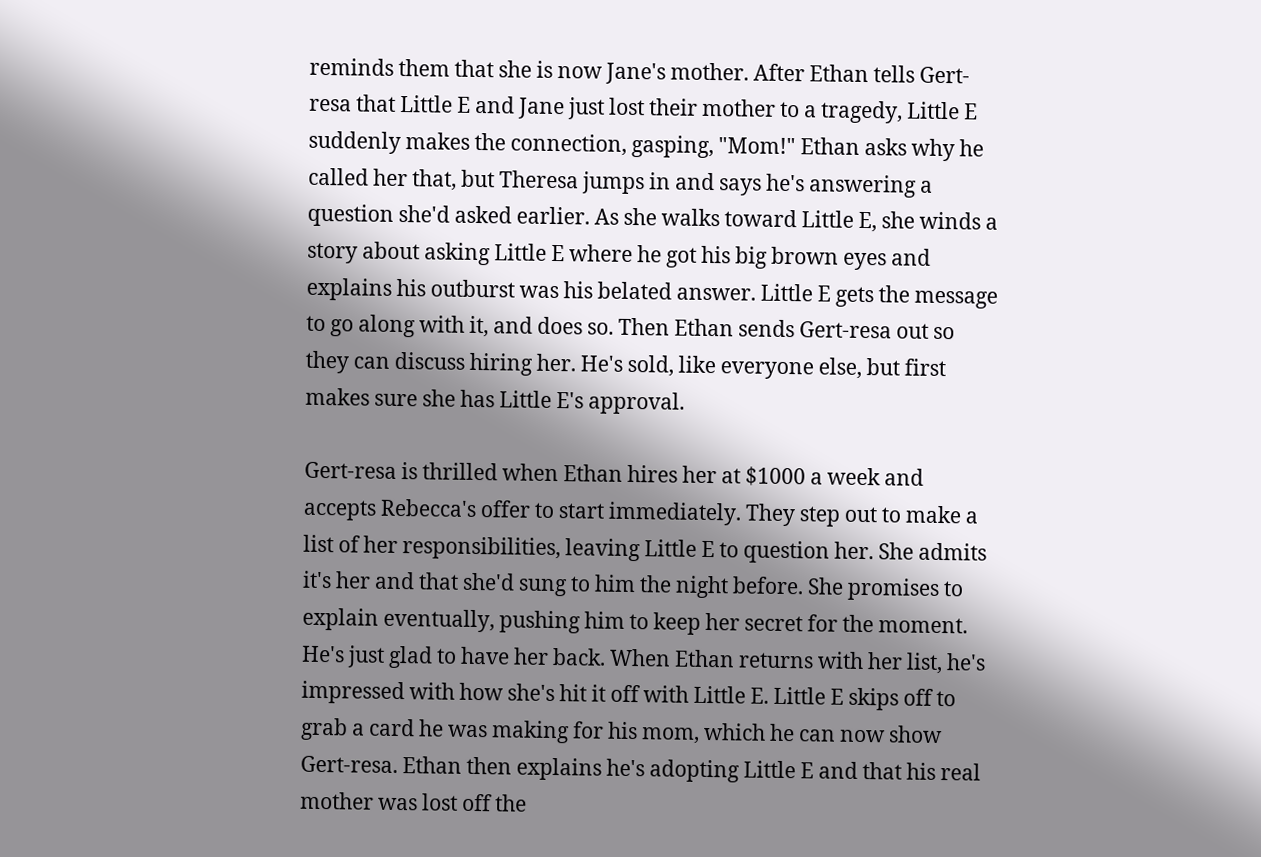reminds them that she is now Jane's mother. After Ethan tells Gert-resa that Little E and Jane just lost their mother to a tragedy, Little E suddenly makes the connection, gasping, "Mom!" Ethan asks why he called her that, but Theresa jumps in and says he's answering a question she'd asked earlier. As she walks toward Little E, she winds a story about asking Little E where he got his big brown eyes and explains his outburst was his belated answer. Little E gets the message to go along with it, and does so. Then Ethan sends Gert-resa out so they can discuss hiring her. He's sold, like everyone else, but first makes sure she has Little E's approval.

Gert-resa is thrilled when Ethan hires her at $1000 a week and accepts Rebecca's offer to start immediately. They step out to make a list of her responsibilities, leaving Little E to question her. She admits it's her and that she'd sung to him the night before. She promises to explain eventually, pushing him to keep her secret for the moment. He's just glad to have her back. When Ethan returns with her list, he's impressed with how she's hit it off with Little E. Little E skips off to grab a card he was making for his mom, which he can now show Gert-resa. Ethan then explains he's adopting Little E and that his real mother was lost off the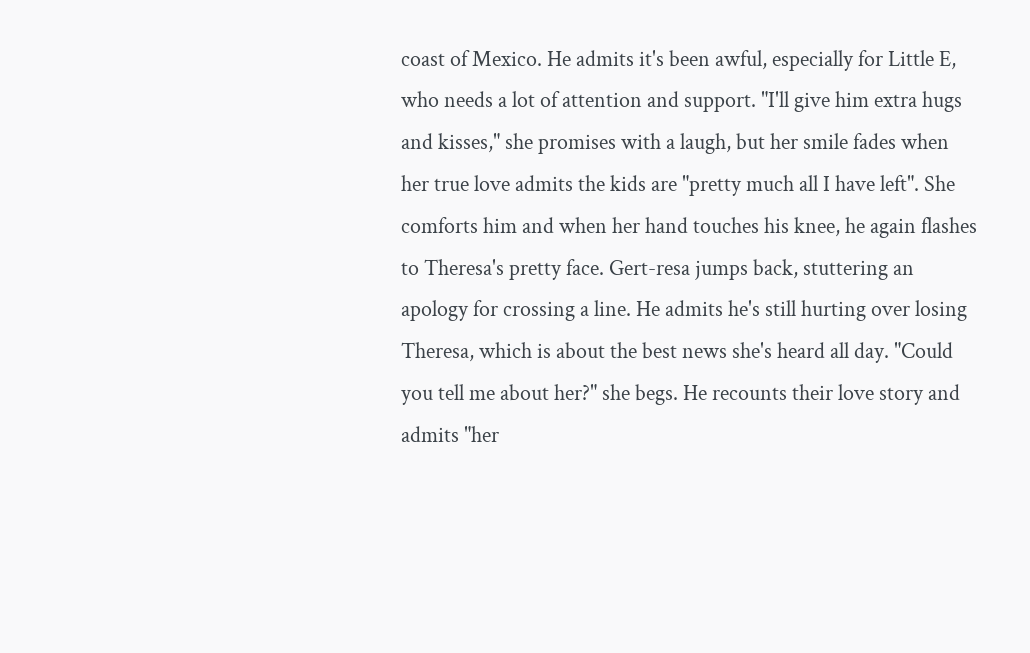coast of Mexico. He admits it's been awful, especially for Little E, who needs a lot of attention and support. "I'll give him extra hugs and kisses," she promises with a laugh, but her smile fades when her true love admits the kids are "pretty much all I have left". She comforts him and when her hand touches his knee, he again flashes to Theresa's pretty face. Gert-resa jumps back, stuttering an apology for crossing a line. He admits he's still hurting over losing Theresa, which is about the best news she's heard all day. "Could you tell me about her?" she begs. He recounts their love story and admits "her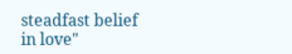steadfast belief in love"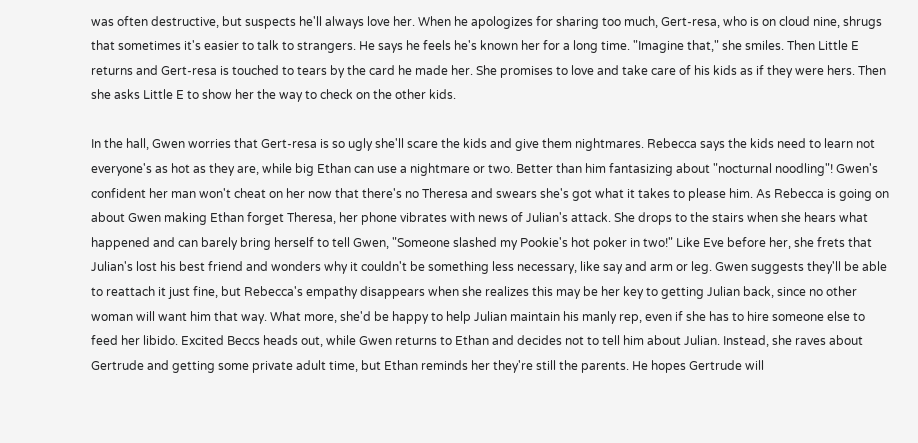was often destructive, but suspects he'll always love her. When he apologizes for sharing too much, Gert-resa, who is on cloud nine, shrugs that sometimes it's easier to talk to strangers. He says he feels he's known her for a long time. "Imagine that," she smiles. Then Little E returns and Gert-resa is touched to tears by the card he made her. She promises to love and take care of his kids as if they were hers. Then she asks Little E to show her the way to check on the other kids.

In the hall, Gwen worries that Gert-resa is so ugly she'll scare the kids and give them nightmares. Rebecca says the kids need to learn not everyone's as hot as they are, while big Ethan can use a nightmare or two. Better than him fantasizing about "nocturnal noodling"! Gwen's confident her man won't cheat on her now that there's no Theresa and swears she's got what it takes to please him. As Rebecca is going on about Gwen making Ethan forget Theresa, her phone vibrates with news of Julian's attack. She drops to the stairs when she hears what happened and can barely bring herself to tell Gwen, "Someone slashed my Pookie's hot poker in two!" Like Eve before her, she frets that Julian's lost his best friend and wonders why it couldn't be something less necessary, like say and arm or leg. Gwen suggests they'll be able to reattach it just fine, but Rebecca's empathy disappears when she realizes this may be her key to getting Julian back, since no other woman will want him that way. What more, she'd be happy to help Julian maintain his manly rep, even if she has to hire someone else to feed her libido. Excited Beccs heads out, while Gwen returns to Ethan and decides not to tell him about Julian. Instead, she raves about Gertrude and getting some private adult time, but Ethan reminds her they're still the parents. He hopes Gertrude will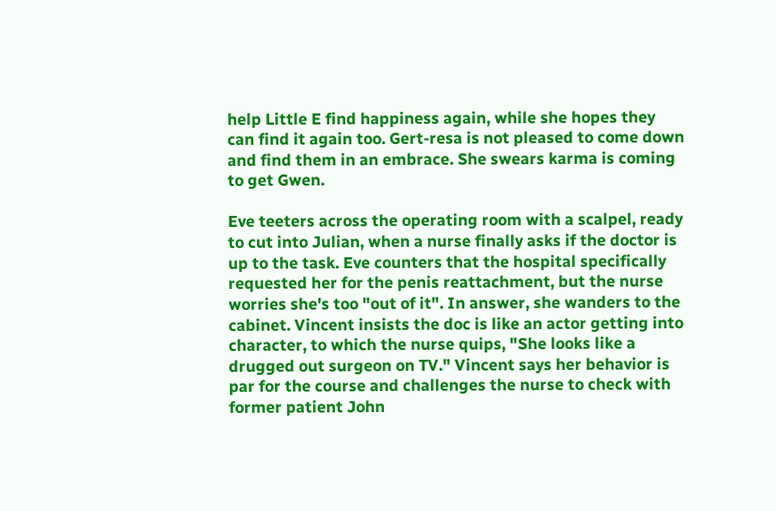help Little E find happiness again, while she hopes they can find it again too. Gert-resa is not pleased to come down and find them in an embrace. She swears karma is coming to get Gwen.

Eve teeters across the operating room with a scalpel, ready to cut into Julian, when a nurse finally asks if the doctor is up to the task. Eve counters that the hospital specifically requested her for the penis reattachment, but the nurse worries she's too "out of it". In answer, she wanders to the cabinet. Vincent insists the doc is like an actor getting into character, to which the nurse quips, "She looks like a drugged out surgeon on TV." Vincent says her behavior is par for the course and challenges the nurse to check with former patient John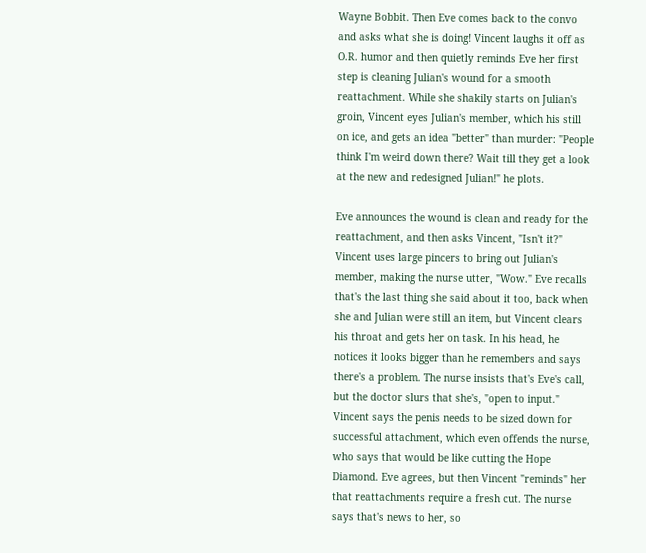Wayne Bobbit. Then Eve comes back to the convo and asks what she is doing! Vincent laughs it off as O.R. humor and then quietly reminds Eve her first step is cleaning Julian's wound for a smooth reattachment. While she shakily starts on Julian's groin, Vincent eyes Julian's member, which his still on ice, and gets an idea "better" than murder: "People think I'm weird down there? Wait till they get a look at the new and redesigned Julian!" he plots.

Eve announces the wound is clean and ready for the reattachment, and then asks Vincent, "Isn't it?" Vincent uses large pincers to bring out Julian's member, making the nurse utter, "Wow." Eve recalls that's the last thing she said about it too, back when she and Julian were still an item, but Vincent clears his throat and gets her on task. In his head, he notices it looks bigger than he remembers and says there's a problem. The nurse insists that's Eve's call, but the doctor slurs that she's, "open to input." Vincent says the penis needs to be sized down for successful attachment, which even offends the nurse, who says that would be like cutting the Hope Diamond. Eve agrees, but then Vincent "reminds" her that reattachments require a fresh cut. The nurse says that's news to her, so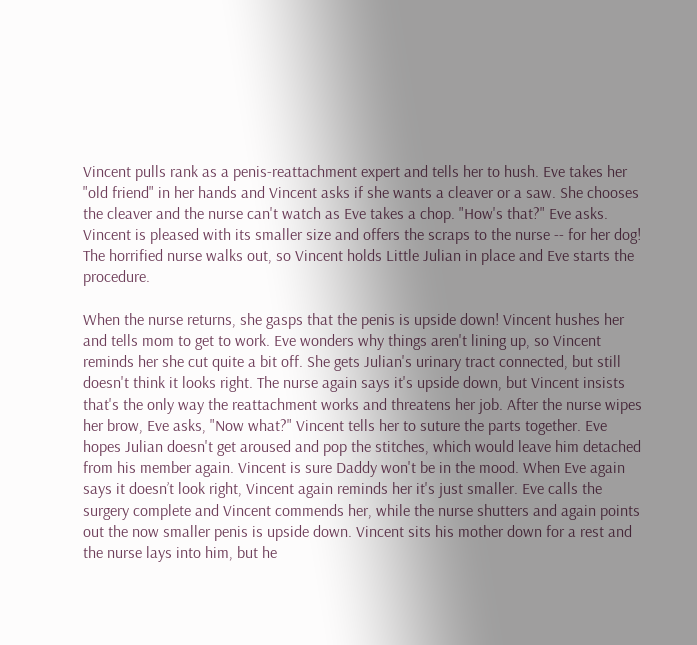Vincent pulls rank as a penis-reattachment expert and tells her to hush. Eve takes her "old friend" in her hands and Vincent asks if she wants a cleaver or a saw. She chooses the cleaver and the nurse can't watch as Eve takes a chop. "How's that?" Eve asks. Vincent is pleased with its smaller size and offers the scraps to the nurse -- for her dog! The horrified nurse walks out, so Vincent holds Little Julian in place and Eve starts the procedure.

When the nurse returns, she gasps that the penis is upside down! Vincent hushes her and tells mom to get to work. Eve wonders why things aren't lining up, so Vincent reminds her she cut quite a bit off. She gets Julian's urinary tract connected, but still doesn't think it looks right. The nurse again says it's upside down, but Vincent insists that's the only way the reattachment works and threatens her job. After the nurse wipes her brow, Eve asks, "Now what?" Vincent tells her to suture the parts together. Eve hopes Julian doesn't get aroused and pop the stitches, which would leave him detached from his member again. Vincent is sure Daddy won't be in the mood. When Eve again says it doesn’t look right, Vincent again reminds her it's just smaller. Eve calls the surgery complete and Vincent commends her, while the nurse shutters and again points out the now smaller penis is upside down. Vincent sits his mother down for a rest and the nurse lays into him, but he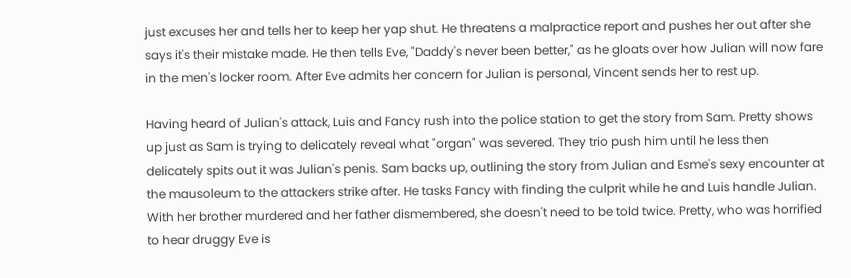just excuses her and tells her to keep her yap shut. He threatens a malpractice report and pushes her out after she says it's their mistake made. He then tells Eve, "Daddy's never been better," as he gloats over how Julian will now fare in the men's locker room. After Eve admits her concern for Julian is personal, Vincent sends her to rest up.

Having heard of Julian's attack, Luis and Fancy rush into the police station to get the story from Sam. Pretty shows up just as Sam is trying to delicately reveal what "organ" was severed. They trio push him until he less then delicately spits out it was Julian's penis. Sam backs up, outlining the story from Julian and Esme's sexy encounter at the mausoleum to the attackers strike after. He tasks Fancy with finding the culprit while he and Luis handle Julian. With her brother murdered and her father dismembered, she doesn't need to be told twice. Pretty, who was horrified to hear druggy Eve is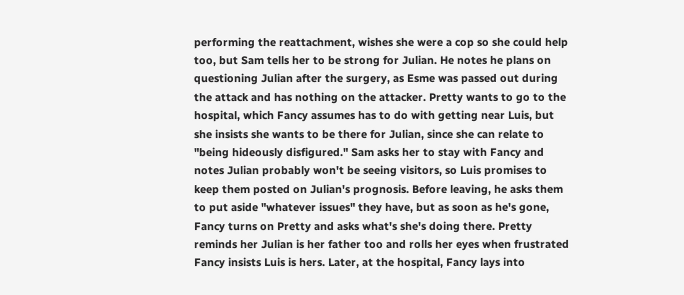performing the reattachment, wishes she were a cop so she could help too, but Sam tells her to be strong for Julian. He notes he plans on questioning Julian after the surgery, as Esme was passed out during the attack and has nothing on the attacker. Pretty wants to go to the hospital, which Fancy assumes has to do with getting near Luis, but she insists she wants to be there for Julian, since she can relate to "being hideously disfigured." Sam asks her to stay with Fancy and notes Julian probably won't be seeing visitors, so Luis promises to keep them posted on Julian's prognosis. Before leaving, he asks them to put aside "whatever issues" they have, but as soon as he's gone, Fancy turns on Pretty and asks what's she's doing there. Pretty reminds her Julian is her father too and rolls her eyes when frustrated Fancy insists Luis is hers. Later, at the hospital, Fancy lays into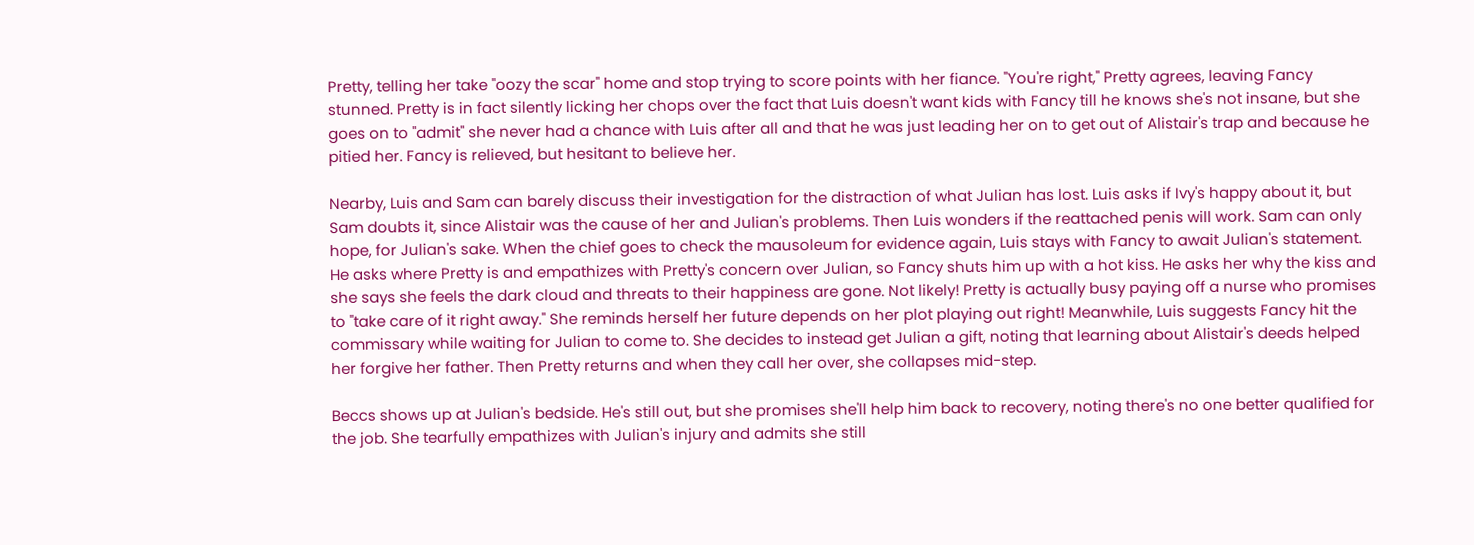Pretty, telling her take "oozy the scar" home and stop trying to score points with her fiance. "You're right," Pretty agrees, leaving Fancy stunned. Pretty is in fact silently licking her chops over the fact that Luis doesn't want kids with Fancy till he knows she's not insane, but she goes on to "admit" she never had a chance with Luis after all and that he was just leading her on to get out of Alistair's trap and because he pitied her. Fancy is relieved, but hesitant to believe her.

Nearby, Luis and Sam can barely discuss their investigation for the distraction of what Julian has lost. Luis asks if Ivy's happy about it, but Sam doubts it, since Alistair was the cause of her and Julian's problems. Then Luis wonders if the reattached penis will work. Sam can only hope, for Julian's sake. When the chief goes to check the mausoleum for evidence again, Luis stays with Fancy to await Julian's statement. He asks where Pretty is and empathizes with Pretty's concern over Julian, so Fancy shuts him up with a hot kiss. He asks her why the kiss and she says she feels the dark cloud and threats to their happiness are gone. Not likely! Pretty is actually busy paying off a nurse who promises to "take care of it right away." She reminds herself her future depends on her plot playing out right! Meanwhile, Luis suggests Fancy hit the commissary while waiting for Julian to come to. She decides to instead get Julian a gift, noting that learning about Alistair's deeds helped her forgive her father. Then Pretty returns and when they call her over, she collapses mid-step.

Beccs shows up at Julian's bedside. He's still out, but she promises she'll help him back to recovery, noting there's no one better qualified for the job. She tearfully empathizes with Julian's injury and admits she still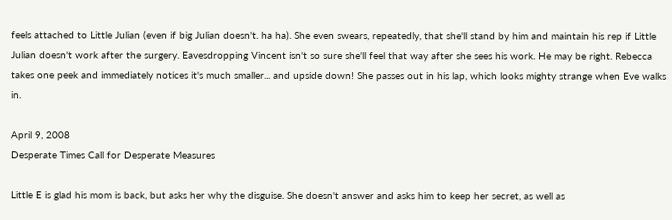feels attached to Little Julian (even if big Julian doesn't. ha ha). She even swears, repeatedly, that she'll stand by him and maintain his rep if Little Julian doesn't work after the surgery. Eavesdropping Vincent isn't so sure she'll feel that way after she sees his work. He may be right. Rebecca takes one peek and immediately notices it's much smaller... and upside down! She passes out in his lap, which looks mighty strange when Eve walks in.

April 9, 2008
Desperate Times Call for Desperate Measures

Little E is glad his mom is back, but asks her why the disguise. She doesn't answer and asks him to keep her secret, as well as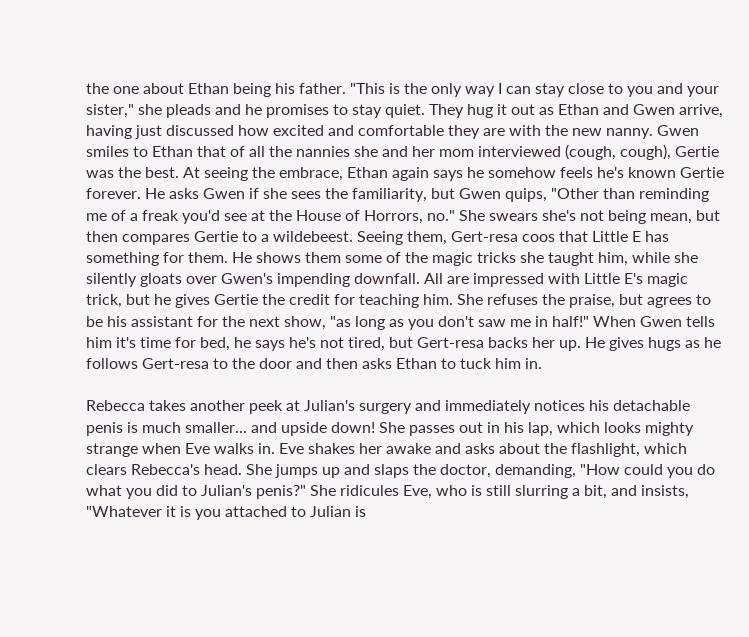the one about Ethan being his father. "This is the only way I can stay close to you and your sister," she pleads and he promises to stay quiet. They hug it out as Ethan and Gwen arrive, having just discussed how excited and comfortable they are with the new nanny. Gwen smiles to Ethan that of all the nannies she and her mom interviewed (cough, cough), Gertie was the best. At seeing the embrace, Ethan again says he somehow feels he's known Gertie forever. He asks Gwen if she sees the familiarity, but Gwen quips, "Other than reminding me of a freak you'd see at the House of Horrors, no." She swears she's not being mean, but then compares Gertie to a wildebeest. Seeing them, Gert-resa coos that Little E has something for them. He shows them some of the magic tricks she taught him, while she silently gloats over Gwen's impending downfall. All are impressed with Little E's magic trick, but he gives Gertie the credit for teaching him. She refuses the praise, but agrees to be his assistant for the next show, "as long as you don't saw me in half!" When Gwen tells him it's time for bed, he says he's not tired, but Gert-resa backs her up. He gives hugs as he follows Gert-resa to the door and then asks Ethan to tuck him in.

Rebecca takes another peek at Julian's surgery and immediately notices his detachable penis is much smaller... and upside down! She passes out in his lap, which looks mighty strange when Eve walks in. Eve shakes her awake and asks about the flashlight, which clears Rebecca's head. She jumps up and slaps the doctor, demanding, "How could you do what you did to Julian's penis?" She ridicules Eve, who is still slurring a bit, and insists, "Whatever it is you attached to Julian is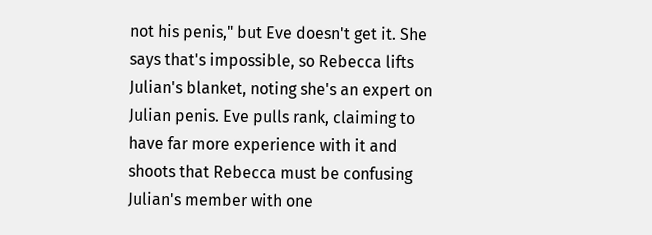not his penis," but Eve doesn't get it. She says that's impossible, so Rebecca lifts Julian's blanket, noting she's an expert on Julian penis. Eve pulls rank, claiming to have far more experience with it and shoots that Rebecca must be confusing Julian's member with one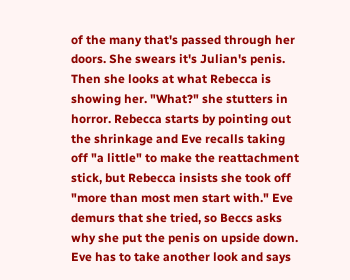of the many that's passed through her doors. She swears it's Julian's penis. Then she looks at what Rebecca is showing her. "What?" she stutters in horror. Rebecca starts by pointing out the shrinkage and Eve recalls taking off "a little" to make the reattachment stick, but Rebecca insists she took off "more than most men start with." Eve demurs that she tried, so Beccs asks why she put the penis on upside down. Eve has to take another look and says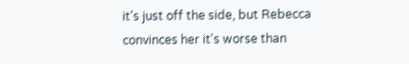it's just off the side, but Rebecca convinces her it's worse than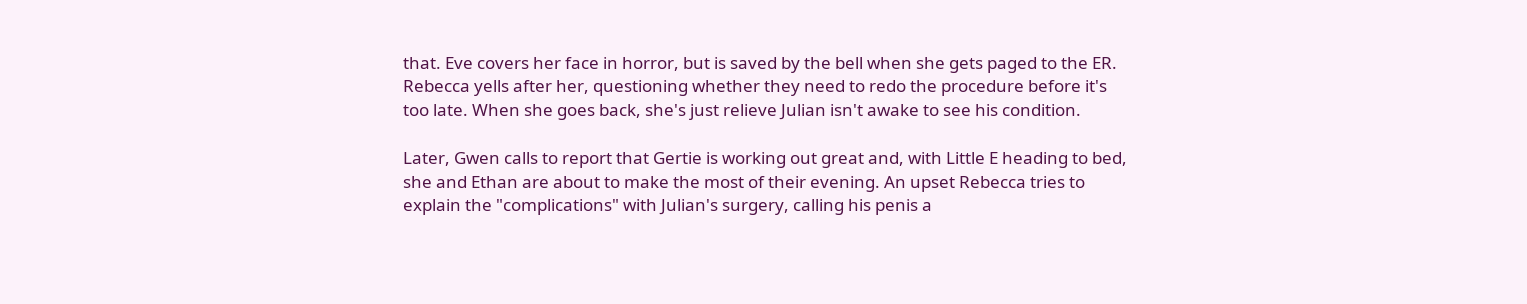that. Eve covers her face in horror, but is saved by the bell when she gets paged to the ER. Rebecca yells after her, questioning whether they need to redo the procedure before it's too late. When she goes back, she's just relieve Julian isn't awake to see his condition.

Later, Gwen calls to report that Gertie is working out great and, with Little E heading to bed, she and Ethan are about to make the most of their evening. An upset Rebecca tries to explain the "complications" with Julian's surgery, calling his penis a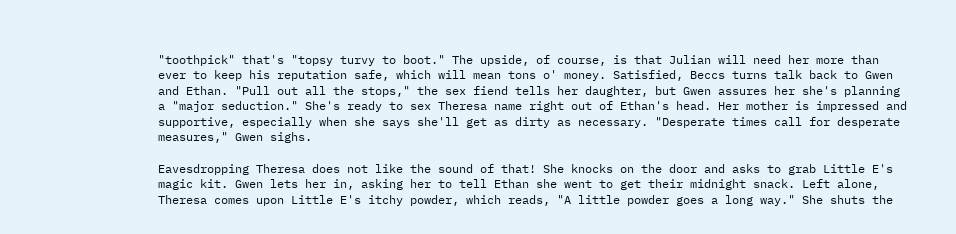"toothpick" that's "topsy turvy to boot." The upside, of course, is that Julian will need her more than ever to keep his reputation safe, which will mean tons o' money. Satisfied, Beccs turns talk back to Gwen and Ethan. "Pull out all the stops," the sex fiend tells her daughter, but Gwen assures her she's planning a "major seduction." She's ready to sex Theresa name right out of Ethan's head. Her mother is impressed and supportive, especially when she says she'll get as dirty as necessary. "Desperate times call for desperate measures," Gwen sighs.

Eavesdropping Theresa does not like the sound of that! She knocks on the door and asks to grab Little E's magic kit. Gwen lets her in, asking her to tell Ethan she went to get their midnight snack. Left alone, Theresa comes upon Little E's itchy powder, which reads, "A little powder goes a long way." She shuts the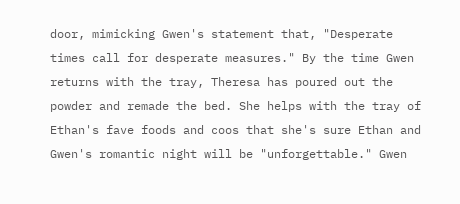door, mimicking Gwen's statement that, "Desperate times call for desperate measures." By the time Gwen returns with the tray, Theresa has poured out the powder and remade the bed. She helps with the tray of Ethan's fave foods and coos that she's sure Ethan and Gwen's romantic night will be "unforgettable." Gwen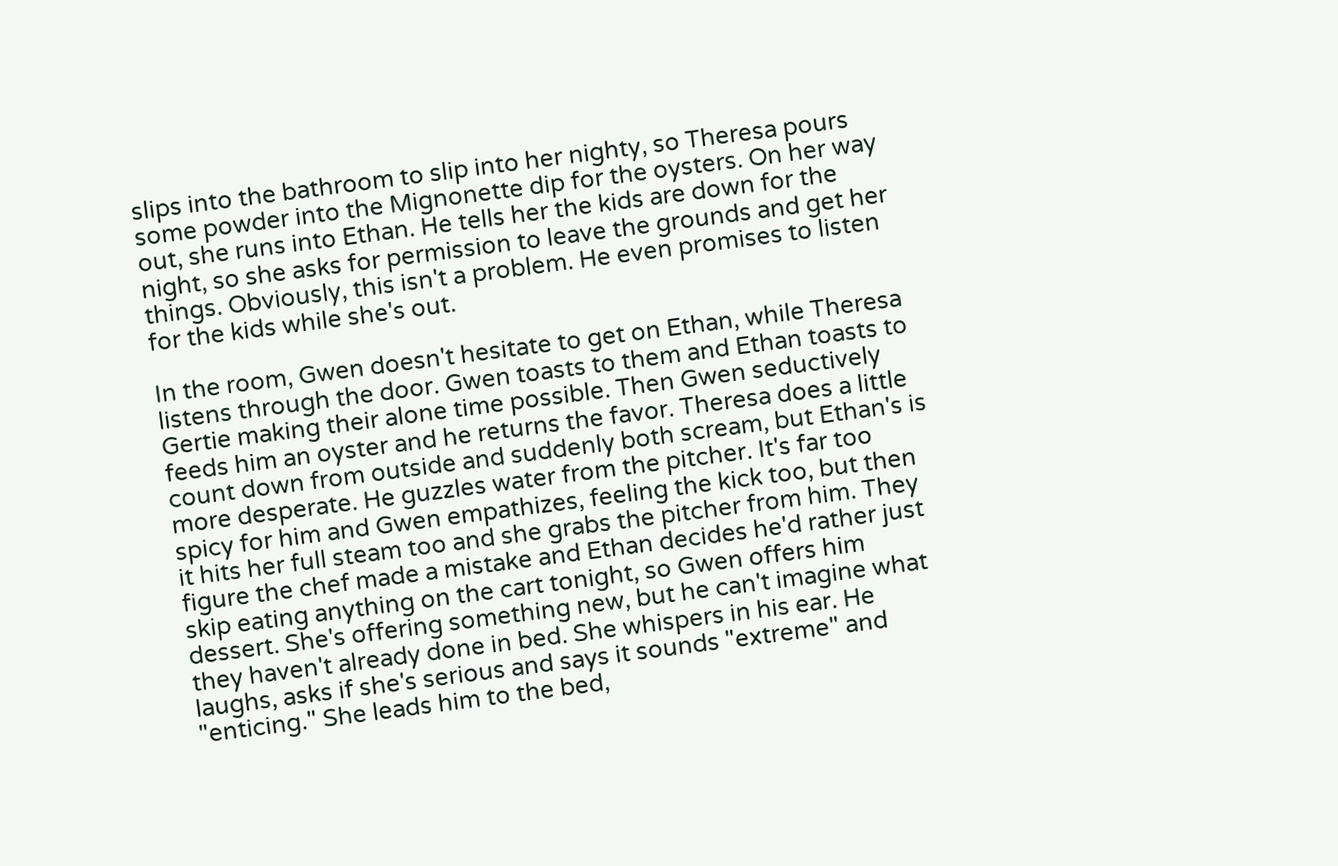slips into the bathroom to slip into her nighty, so Theresa pours some powder into the Mignonette dip for the oysters. On her way out, she runs into Ethan. He tells her the kids are down for the night, so she asks for permission to leave the grounds and get her things. Obviously, this isn't a problem. He even promises to listen for the kids while she's out.

In the room, Gwen doesn't hesitate to get on Ethan, while Theresa listens through the door. Gwen toasts to them and Ethan toasts to Gertie making their alone time possible. Then Gwen seductively feeds him an oyster and he returns the favor. Theresa does a little count down from outside and suddenly both scream, but Ethan's is more desperate. He guzzles water from the pitcher. It's far too spicy for him and Gwen empathizes, feeling the kick too, but then it hits her full steam too and she grabs the pitcher from him. They figure the chef made a mistake and Ethan decides he'd rather just skip eating anything on the cart tonight, so Gwen offers him dessert. She's offering something new, but he can't imagine what they haven't already done in bed. She whispers in his ear. He laughs, asks if she's serious and says it sounds "extreme" and "enticing." She leads him to the bed,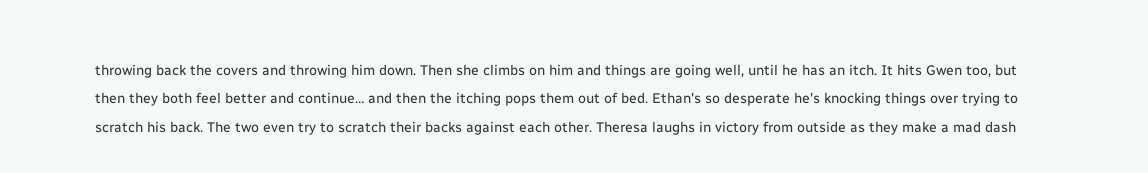throwing back the covers and throwing him down. Then she climbs on him and things are going well, until he has an itch. It hits Gwen too, but then they both feel better and continue… and then the itching pops them out of bed. Ethan's so desperate he's knocking things over trying to scratch his back. The two even try to scratch their backs against each other. Theresa laughs in victory from outside as they make a mad dash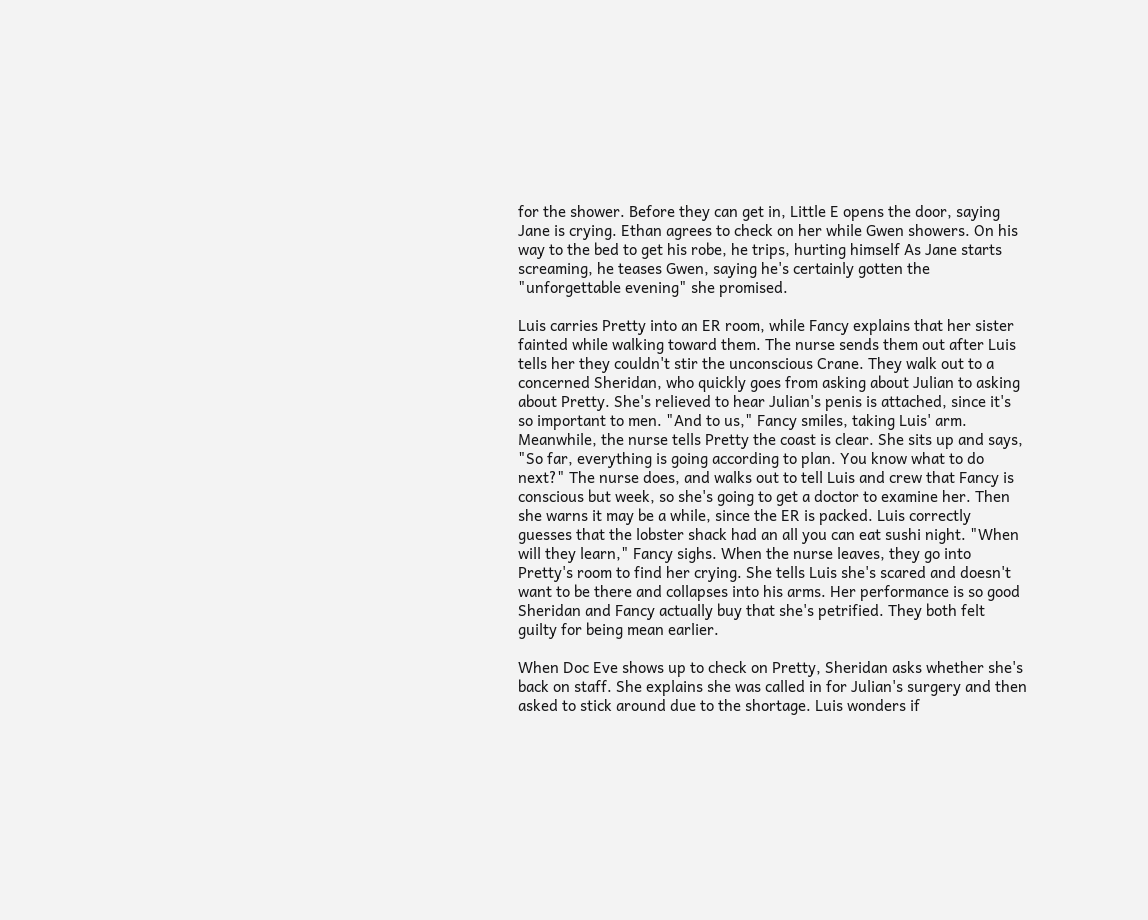for the shower. Before they can get in, Little E opens the door, saying Jane is crying. Ethan agrees to check on her while Gwen showers. On his way to the bed to get his robe, he trips, hurting himself As Jane starts screaming, he teases Gwen, saying he's certainly gotten the "unforgettable evening" she promised.

Luis carries Pretty into an ER room, while Fancy explains that her sister fainted while walking toward them. The nurse sends them out after Luis tells her they couldn't stir the unconscious Crane. They walk out to a concerned Sheridan, who quickly goes from asking about Julian to asking about Pretty. She's relieved to hear Julian's penis is attached, since it's so important to men. "And to us," Fancy smiles, taking Luis' arm. Meanwhile, the nurse tells Pretty the coast is clear. She sits up and says, "So far, everything is going according to plan. You know what to do next?" The nurse does, and walks out to tell Luis and crew that Fancy is conscious but week, so she's going to get a doctor to examine her. Then she warns it may be a while, since the ER is packed. Luis correctly guesses that the lobster shack had an all you can eat sushi night. "When will they learn," Fancy sighs. When the nurse leaves, they go into Pretty's room to find her crying. She tells Luis she's scared and doesn't want to be there and collapses into his arms. Her performance is so good Sheridan and Fancy actually buy that she's petrified. They both felt guilty for being mean earlier.

When Doc Eve shows up to check on Pretty, Sheridan asks whether she's back on staff. She explains she was called in for Julian's surgery and then asked to stick around due to the shortage. Luis wonders if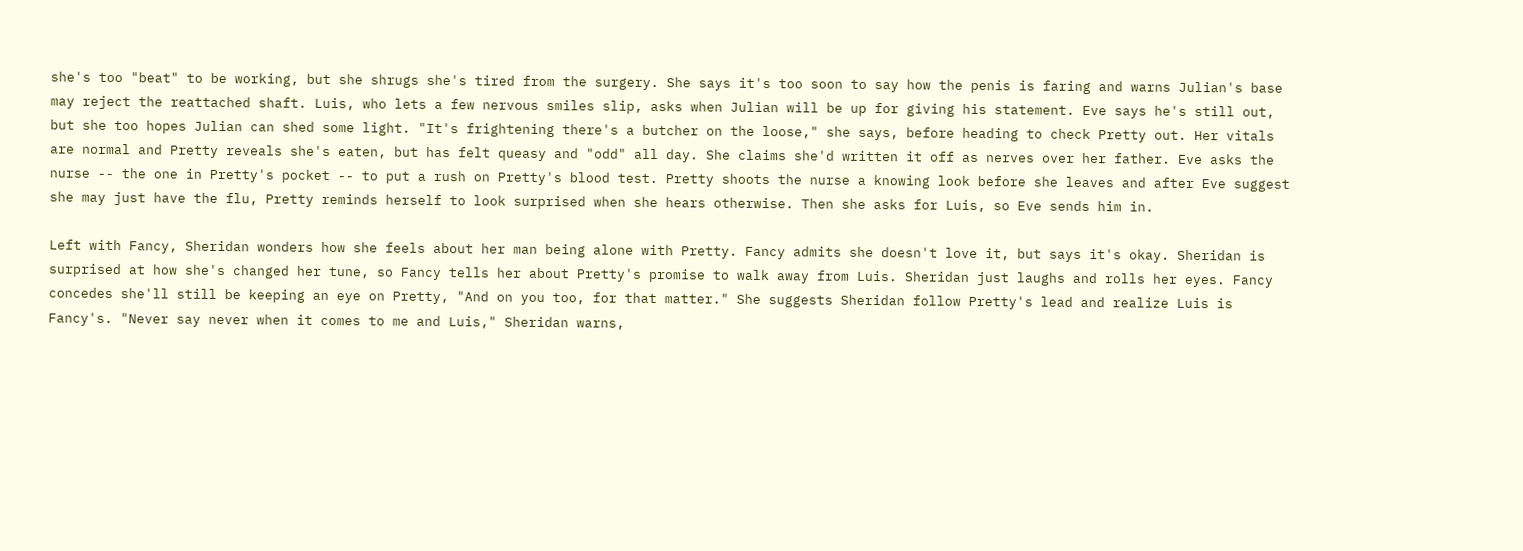she's too "beat" to be working, but she shrugs she's tired from the surgery. She says it's too soon to say how the penis is faring and warns Julian's base may reject the reattached shaft. Luis, who lets a few nervous smiles slip, asks when Julian will be up for giving his statement. Eve says he's still out, but she too hopes Julian can shed some light. "It's frightening there's a butcher on the loose," she says, before heading to check Pretty out. Her vitals are normal and Pretty reveals she's eaten, but has felt queasy and "odd" all day. She claims she'd written it off as nerves over her father. Eve asks the nurse -- the one in Pretty's pocket -- to put a rush on Pretty's blood test. Pretty shoots the nurse a knowing look before she leaves and after Eve suggest she may just have the flu, Pretty reminds herself to look surprised when she hears otherwise. Then she asks for Luis, so Eve sends him in.

Left with Fancy, Sheridan wonders how she feels about her man being alone with Pretty. Fancy admits she doesn't love it, but says it's okay. Sheridan is surprised at how she's changed her tune, so Fancy tells her about Pretty's promise to walk away from Luis. Sheridan just laughs and rolls her eyes. Fancy concedes she'll still be keeping an eye on Pretty, "And on you too, for that matter." She suggests Sheridan follow Pretty's lead and realize Luis is Fancy's. "Never say never when it comes to me and Luis," Sheridan warns,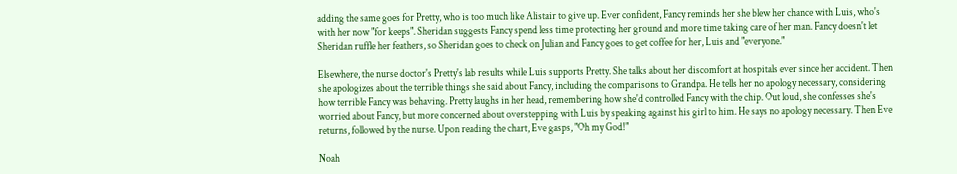adding the same goes for Pretty, who is too much like Alistair to give up. Ever confident, Fancy reminds her she blew her chance with Luis, who's with her now "for keeps". Sheridan suggests Fancy spend less time protecting her ground and more time taking care of her man. Fancy doesn't let Sheridan ruffle her feathers, so Sheridan goes to check on Julian and Fancy goes to get coffee for her, Luis and "everyone."

Elsewhere, the nurse doctor's Pretty's lab results while Luis supports Pretty. She talks about her discomfort at hospitals ever since her accident. Then she apologizes about the terrible things she said about Fancy, including the comparisons to Grandpa. He tells her no apology necessary, considering how terrible Fancy was behaving. Pretty laughs in her head, remembering how she'd controlled Fancy with the chip. Out loud, she confesses she's worried about Fancy, but more concerned about overstepping with Luis by speaking against his girl to him. He says no apology necessary. Then Eve returns, followed by the nurse. Upon reading the chart, Eve gasps, "Oh my God!"

Noah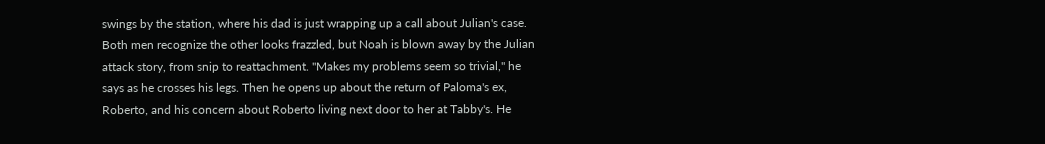swings by the station, where his dad is just wrapping up a call about Julian's case. Both men recognize the other looks frazzled, but Noah is blown away by the Julian attack story, from snip to reattachment. "Makes my problems seem so trivial," he says as he crosses his legs. Then he opens up about the return of Paloma's ex, Roberto, and his concern about Roberto living next door to her at Tabby's. He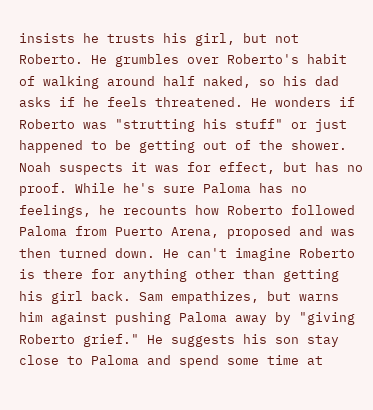insists he trusts his girl, but not Roberto. He grumbles over Roberto's habit of walking around half naked, so his dad asks if he feels threatened. He wonders if Roberto was "strutting his stuff" or just happened to be getting out of the shower. Noah suspects it was for effect, but has no proof. While he's sure Paloma has no feelings, he recounts how Roberto followed Paloma from Puerto Arena, proposed and was then turned down. He can't imagine Roberto is there for anything other than getting his girl back. Sam empathizes, but warns him against pushing Paloma away by "giving Roberto grief." He suggests his son stay close to Paloma and spend some time at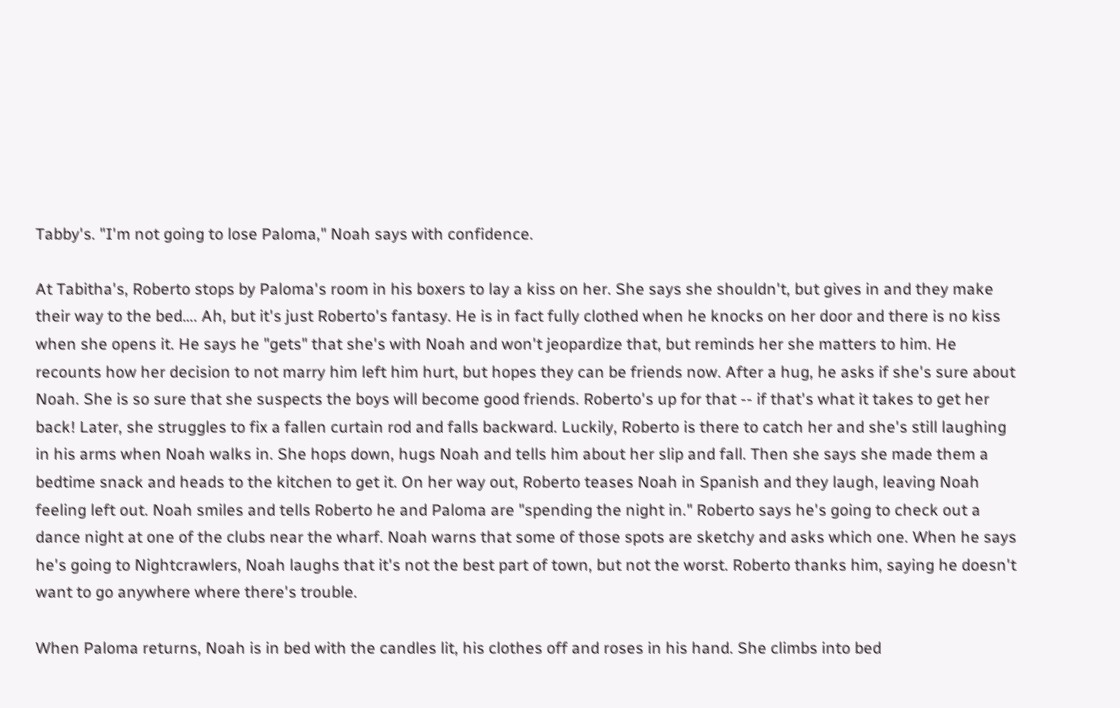Tabby's. "I'm not going to lose Paloma," Noah says with confidence.

At Tabitha's, Roberto stops by Paloma's room in his boxers to lay a kiss on her. She says she shouldn't, but gives in and they make their way to the bed…. Ah, but it's just Roberto's fantasy. He is in fact fully clothed when he knocks on her door and there is no kiss when she opens it. He says he "gets" that she's with Noah and won't jeopardize that, but reminds her she matters to him. He recounts how her decision to not marry him left him hurt, but hopes they can be friends now. After a hug, he asks if she's sure about Noah. She is so sure that she suspects the boys will become good friends. Roberto's up for that -- if that's what it takes to get her back! Later, she struggles to fix a fallen curtain rod and falls backward. Luckily, Roberto is there to catch her and she's still laughing in his arms when Noah walks in. She hops down, hugs Noah and tells him about her slip and fall. Then she says she made them a bedtime snack and heads to the kitchen to get it. On her way out, Roberto teases Noah in Spanish and they laugh, leaving Noah feeling left out. Noah smiles and tells Roberto he and Paloma are "spending the night in." Roberto says he's going to check out a dance night at one of the clubs near the wharf. Noah warns that some of those spots are sketchy and asks which one. When he says he's going to Nightcrawlers, Noah laughs that it's not the best part of town, but not the worst. Roberto thanks him, saying he doesn't want to go anywhere where there's trouble.

When Paloma returns, Noah is in bed with the candles lit, his clothes off and roses in his hand. She climbs into bed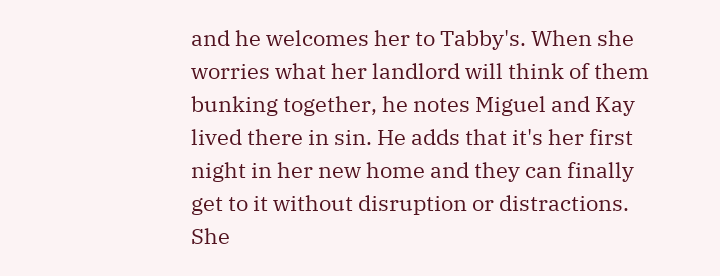and he welcomes her to Tabby's. When she worries what her landlord will think of them bunking together, he notes Miguel and Kay lived there in sin. He adds that it's her first night in her new home and they can finally get to it without disruption or distractions. She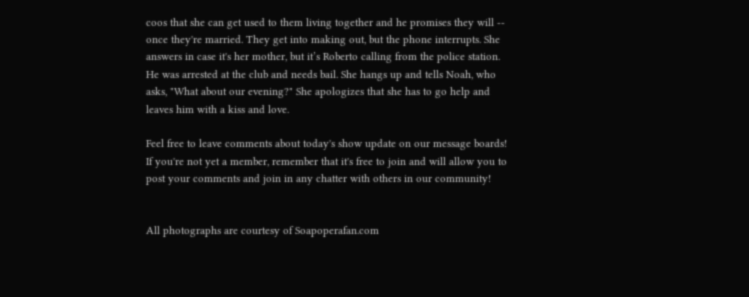coos that she can get used to them living together and he promises they will -- once they're married. They get into making out, but the phone interrupts. She answers in case it's her mother, but it’s Roberto calling from the police station. He was arrested at the club and needs bail. She hangs up and tells Noah, who asks, "What about our evening?" She apologizes that she has to go help and leaves him with a kiss and love.

Feel free to leave comments about today's show update on our message boards! If you're not yet a member, remember that it's free to join and will allow you to post your comments and join in any chatter with others in our community!


All photographs are courtesy of Soapoperafan.com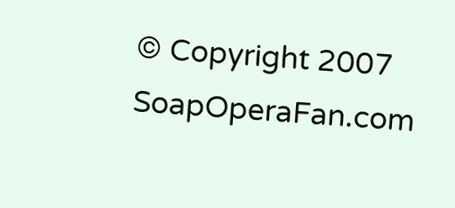© Copyright 2007 SoapOperaFan.com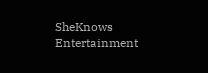SheKnows Entertainment